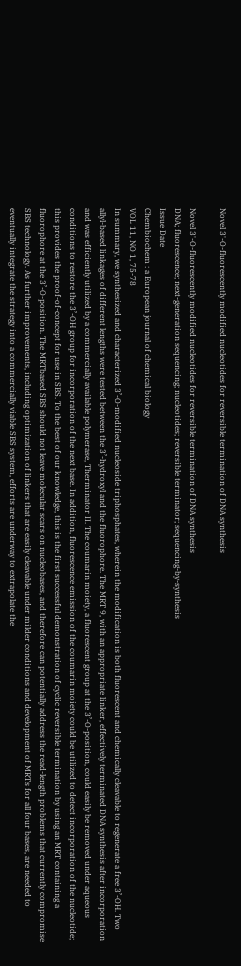Novel 3'-O-fluorescently modified nucleotides for reversible termination of DNA synthesis

Novel 3'-O-fluorescently modified nucleotides for reversible termination of DNA synthesis
DNA; fluorescence; next-generation sequencing; nucleotides; reversible terminator; sequencing-by-synthesis
Issue Date
Chembiochem : a European journal of chemical biology
VOL 11, NO 1, 75-78
In summary, we synthesized and characterized 3’-O-modified nucleoside triphosphates, wherein the modification is both fluorescent and chemically cleavable to regenerate a free 3’-OH. Two allyl-based linkages of different lengths were tested between the 3’-hydroxyl and the fluorophore. The MRT 9, with an appropriate linker, effectively terminated DNA synthesis after incorporation and was efficiently utilized by a commercially available polymerase, Therminator II. The coumarin moiety, a fluorescent group at the 3’-O-position, could easily be removed under aqueous conditions to restore the 3’-OH group for incorporation of the next base. In addition, fluorescence emission of the coumarin moiety could be utilized to detect incorporation of the nucleotide; this provides the proof-of-concept for use in SBS. To the best of our knowledge, this is the first successful demonstration of cyclic reversible termination by using an MRT containing a fluorophore at the 3’-O-position. The MRTbased SBS should not leave molecular scars on nucleobases, and therefore can potentially address the read-length problems that currently compromise SBS technology. As further improvements, including optimization of linkers that are easily cleavable under milder conditions and development of MRTs for all four bases, are needed to eventually integrate the strategy into a commercially viable SBS system, efforts are underway to extrapolate the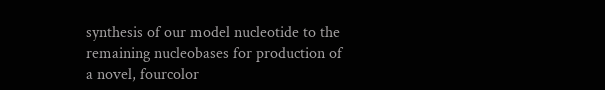synthesis of our model nucleotide to the remaining nucleobases for production of a novel, fourcolor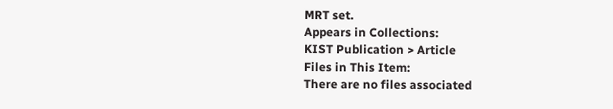MRT set.
Appears in Collections:
KIST Publication > Article
Files in This Item:
There are no files associated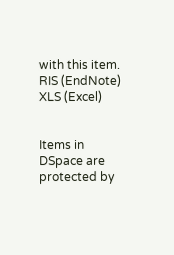with this item.
RIS (EndNote)
XLS (Excel)


Items in DSpace are protected by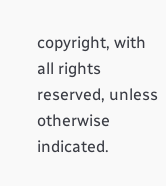copyright, with all rights reserved, unless otherwise indicated.